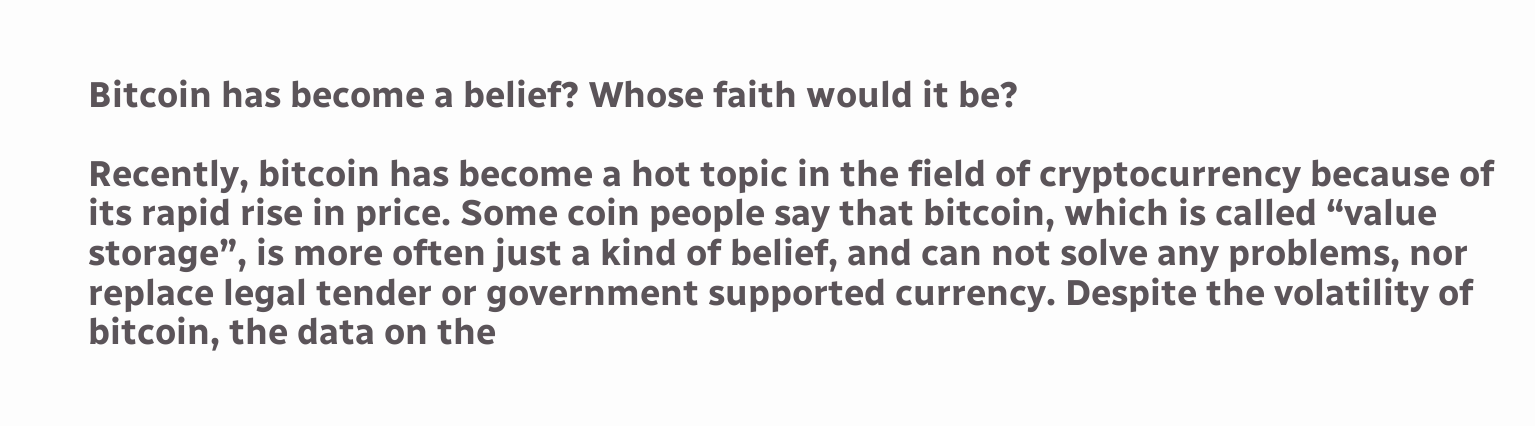Bitcoin has become a belief? Whose faith would it be?

Recently, bitcoin has become a hot topic in the field of cryptocurrency because of its rapid rise in price. Some coin people say that bitcoin, which is called “value storage”, is more often just a kind of belief, and can not solve any problems, nor replace legal tender or government supported currency. Despite the volatility of bitcoin, the data on the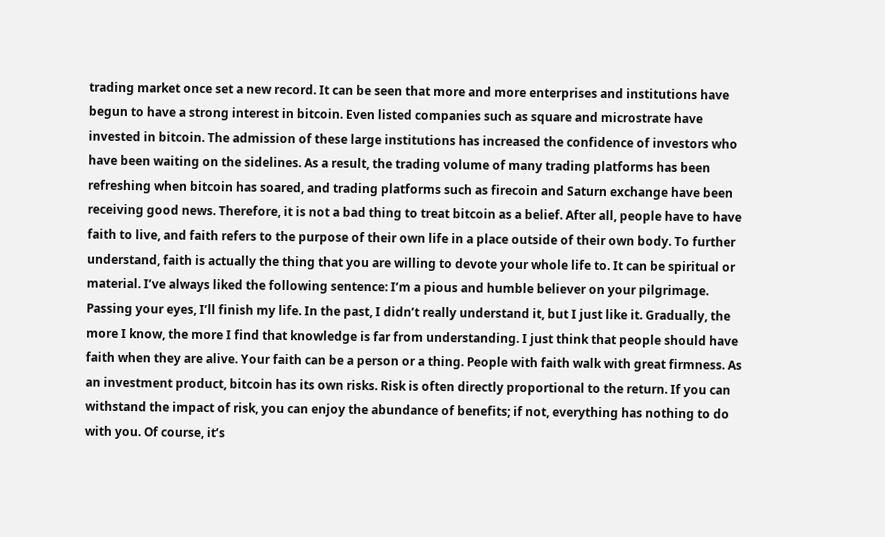trading market once set a new record. It can be seen that more and more enterprises and institutions have begun to have a strong interest in bitcoin. Even listed companies such as square and microstrate have invested in bitcoin. The admission of these large institutions has increased the confidence of investors who have been waiting on the sidelines. As a result, the trading volume of many trading platforms has been refreshing when bitcoin has soared, and trading platforms such as firecoin and Saturn exchange have been receiving good news. Therefore, it is not a bad thing to treat bitcoin as a belief. After all, people have to have faith to live, and faith refers to the purpose of their own life in a place outside of their own body. To further understand, faith is actually the thing that you are willing to devote your whole life to. It can be spiritual or material. I’ve always liked the following sentence: I’m a pious and humble believer on your pilgrimage. Passing your eyes, I’ll finish my life. In the past, I didn’t really understand it, but I just like it. Gradually, the more I know, the more I find that knowledge is far from understanding. I just think that people should have faith when they are alive. Your faith can be a person or a thing. People with faith walk with great firmness. As an investment product, bitcoin has its own risks. Risk is often directly proportional to the return. If you can withstand the impact of risk, you can enjoy the abundance of benefits; if not, everything has nothing to do with you. Of course, it’s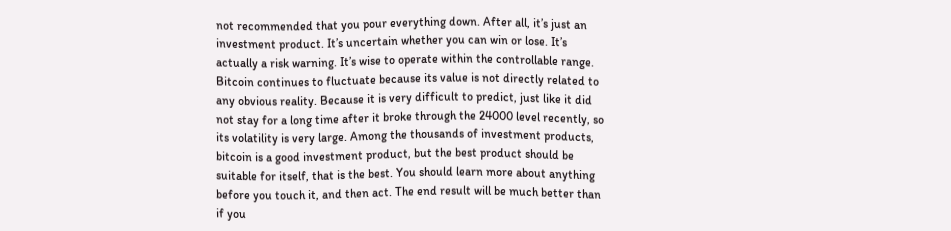not recommended that you pour everything down. After all, it’s just an investment product. It’s uncertain whether you can win or lose. It’s actually a risk warning. It’s wise to operate within the controllable range. Bitcoin continues to fluctuate because its value is not directly related to any obvious reality. Because it is very difficult to predict, just like it did not stay for a long time after it broke through the 24000 level recently, so its volatility is very large. Among the thousands of investment products, bitcoin is a good investment product, but the best product should be suitable for itself, that is the best. You should learn more about anything before you touch it, and then act. The end result will be much better than if you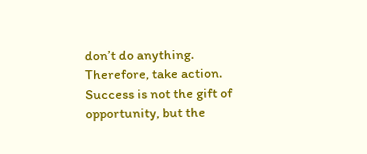don’t do anything. Therefore, take action. Success is not the gift of opportunity, but the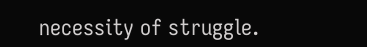necessity of struggle.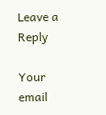Leave a Reply

Your email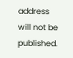address will not be published.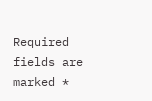Required fields are marked *